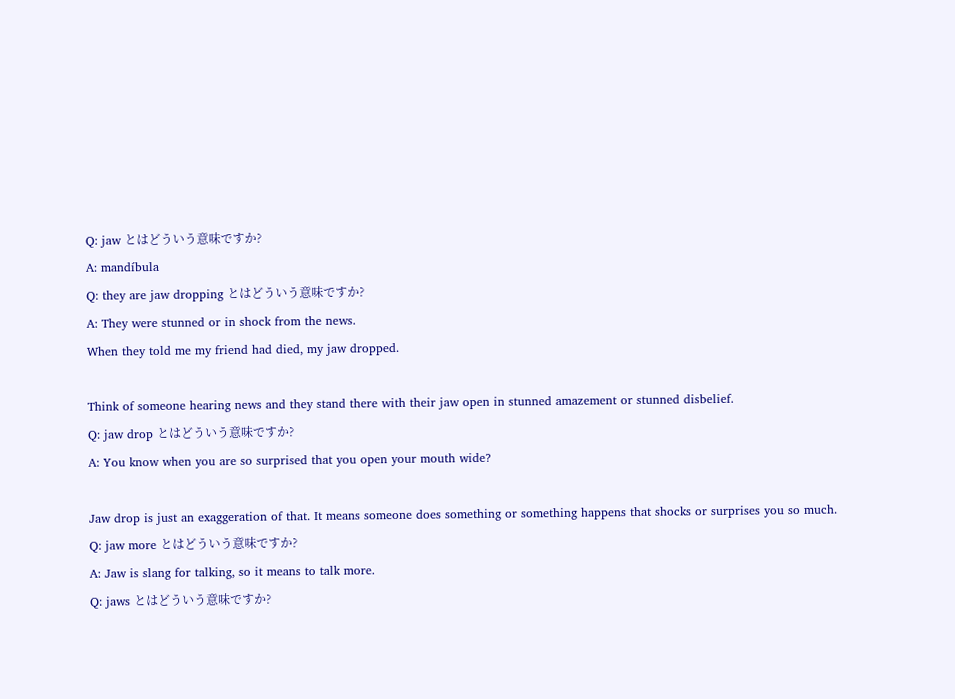Q: jaw とはどういう意味ですか?
A: mandíbula
Q: they are jaw dropping とはどういう意味ですか?
A: They were stunned or in shock from the news.
When they told me my friend had died, my jaw dropped.

Think of someone hearing news and they stand there with their jaw open in stunned amazement or stunned disbelief.
Q: jaw drop とはどういう意味ですか?
A: You know when you are so surprised that you open your mouth wide?

Jaw drop is just an exaggeration of that. It means someone does something or something happens that shocks or surprises you so much.
Q: jaw more とはどういう意味ですか?
A: Jaw is slang for talking, so it means to talk more.
Q: jaws とはどういう意味ですか?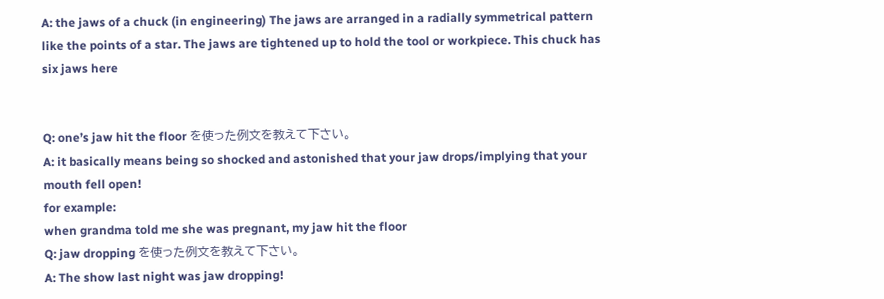A: the jaws of a chuck (in engineering) The jaws are arranged in a radially symmetrical pattern like the points of a star. The jaws are tightened up to hold the tool or workpiece. This chuck has six jaws here


Q: one’s jaw hit the floor を使った例文を教えて下さい。
A: it basically means being so shocked and astonished that your jaw drops/implying that your mouth fell open!
for example:
when grandma told me she was pregnant, my jaw hit the floor
Q: jaw dropping を使った例文を教えて下さい。
A: The show last night was jaw dropping!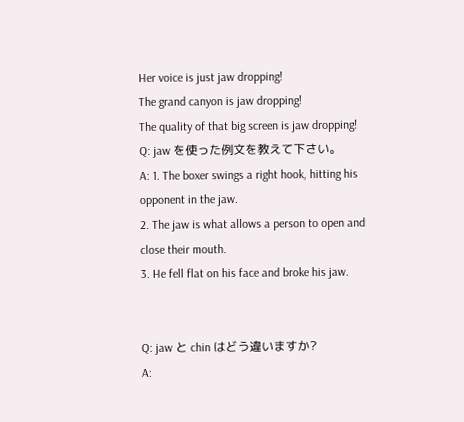Her voice is just jaw dropping!
The grand canyon is jaw dropping!
The quality of that big screen is jaw dropping!
Q: jaw を使った例文を教えて下さい。
A: 1. The boxer swings a right hook, hitting his opponent in the jaw.
2. The jaw is what allows a person to open and close their mouth.
3. He fell flat on his face and broke his jaw.


Q: jaw と chin はどう違いますか?
A: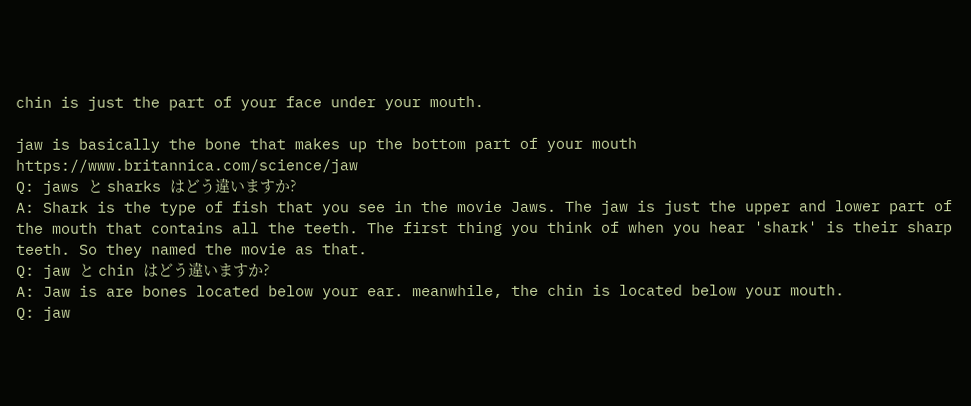chin is just the part of your face under your mouth.

jaw is basically the bone that makes up the bottom part of your mouth https://www.britannica.com/science/jaw
Q: jaws と sharks はどう違いますか?
A: Shark is the type of fish that you see in the movie Jaws. The jaw is just the upper and lower part of the mouth that contains all the teeth. The first thing you think of when you hear 'shark' is their sharp teeth. So they named the movie as that.
Q: jaw と chin はどう違いますか?
A: Jaw is are bones located below your ear. meanwhile, the chin is located below your mouth.
Q: jaw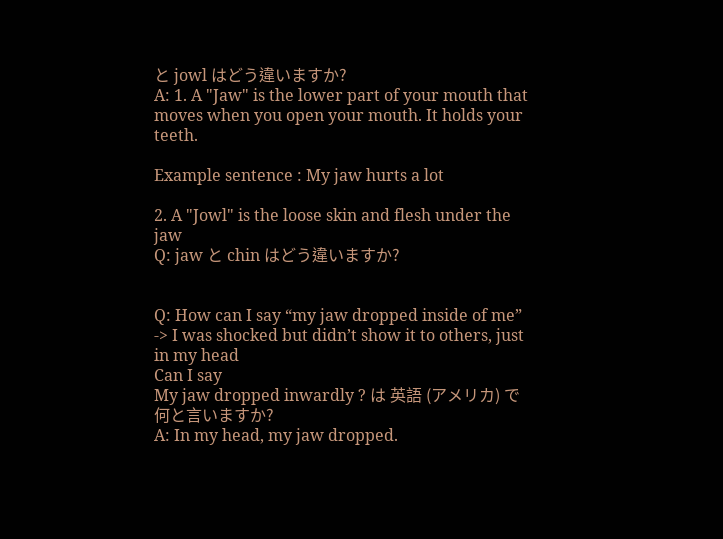と jowl はどう違いますか?
A: 1. A "Jaw" is the lower part of your mouth that moves when you open your mouth. It holds your teeth.

Example sentence : My jaw hurts a lot

2. A "Jowl" is the loose skin and flesh under the jaw
Q: jaw と chin はどう違いますか?


Q: How can I say “my jaw dropped inside of me” -> I was shocked but didn’t show it to others, just in my head
Can I say
My jaw dropped inwardly ? は 英語 (アメリカ) で何と言いますか?
A: In my head, my jaw dropped.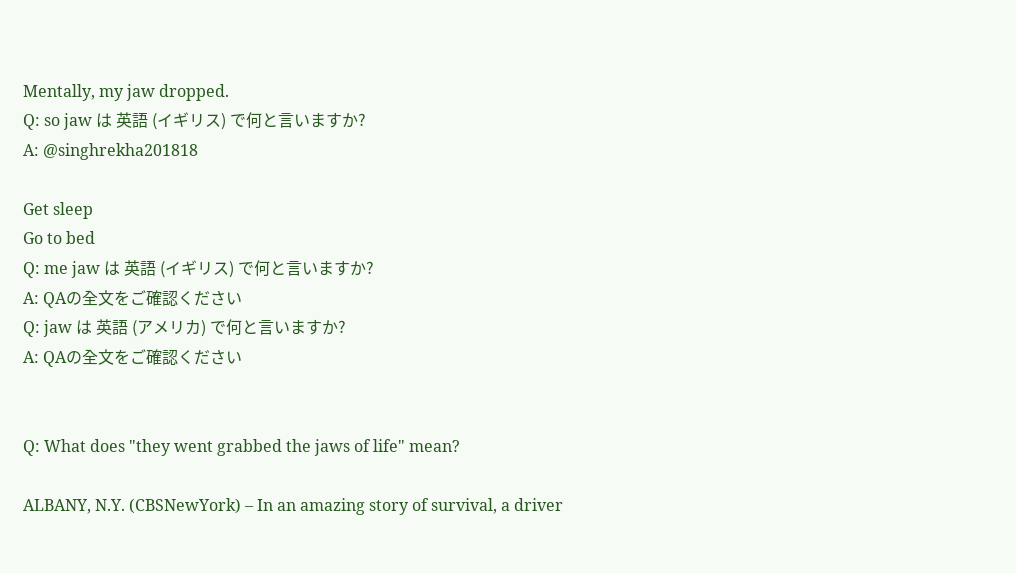Mentally, my jaw dropped.
Q: so jaw は 英語 (イギリス) で何と言いますか?
A: @singhrekha201818

Get sleep
Go to bed
Q: me jaw は 英語 (イギリス) で何と言いますか?
A: QAの全文をご確認ください
Q: jaw は 英語 (アメリカ) で何と言いますか?
A: QAの全文をご確認ください


Q: What does "they went grabbed the jaws of life" mean?

ALBANY, N.Y. (CBSNewYork) – In an amazing story of survival, a driver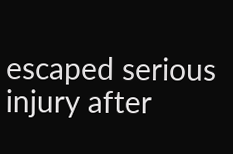escaped serious injury after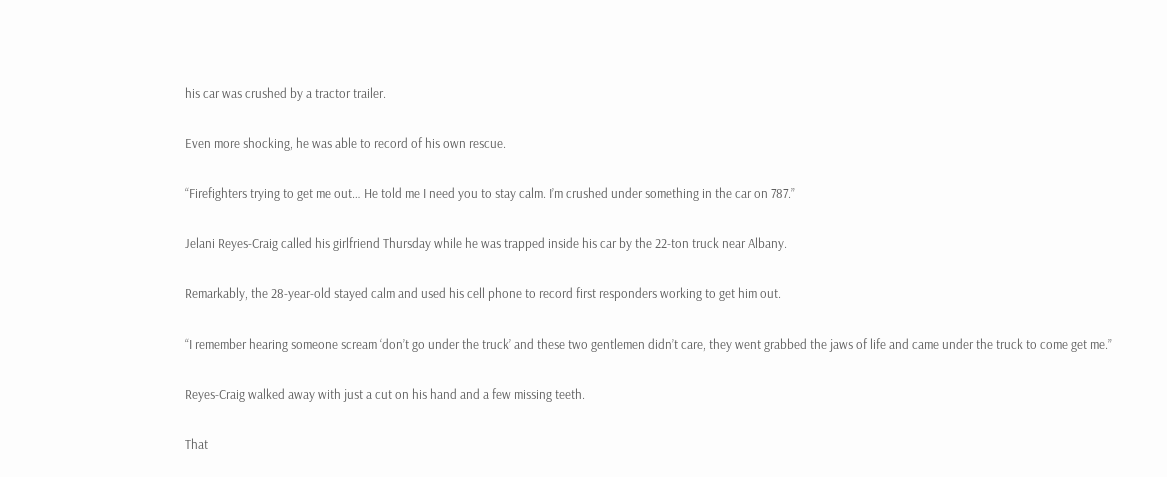his car was crushed by a tractor trailer.

Even more shocking, he was able to record of his own rescue.

“Firefighters trying to get me out… He told me I need you to stay calm. I’m crushed under something in the car on 787.”

Jelani Reyes-Craig called his girlfriend Thursday while he was trapped inside his car by the 22-ton truck near Albany.

Remarkably, the 28-year-old stayed calm and used his cell phone to record first responders working to get him out.

“I remember hearing someone scream ‘don’t go under the truck’ and these two gentlemen didn’t care, they went grabbed the jaws of life and came under the truck to come get me.”

Reyes-Craig walked away with just a cut on his hand and a few missing teeth.

That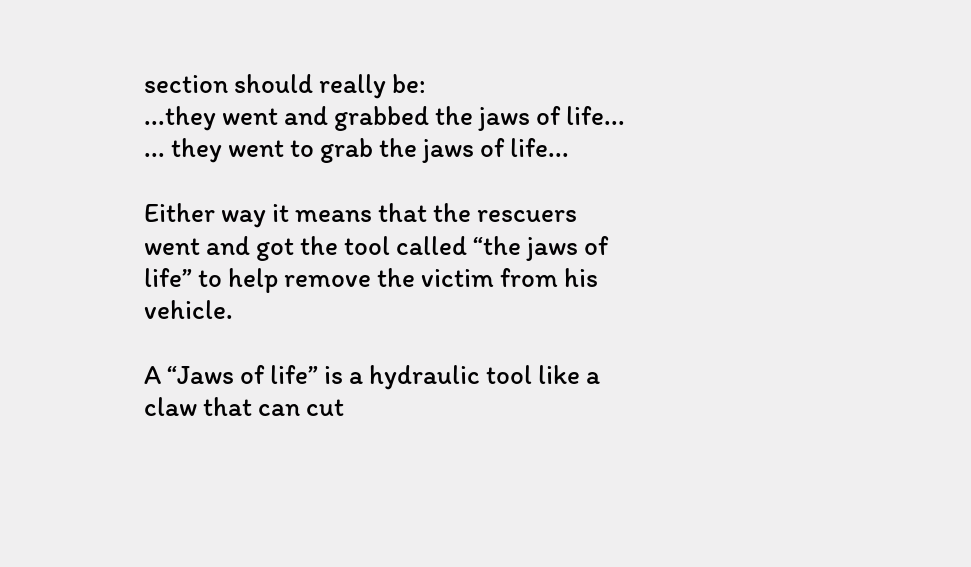section should really be:
...they went and grabbed the jaws of life...
... they went to grab the jaws of life...

Either way it means that the rescuers went and got the tool called “the jaws of life” to help remove the victim from his vehicle.

A “Jaws of life” is a hydraulic tool like a claw that can cut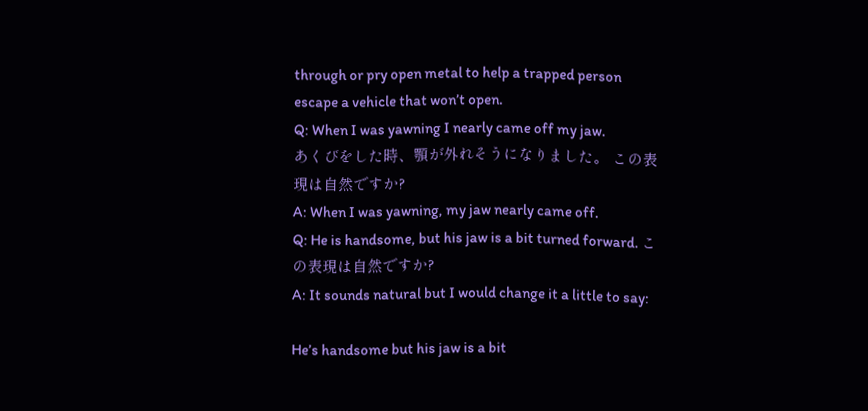through or pry open metal to help a trapped person escape a vehicle that won’t open.
Q: When I was yawning I nearly came off my jaw.
あくびをした時、顎が外れそうになりました。 この表現は自然ですか?
A: When I was yawning, my jaw nearly came off.
Q: He is handsome, but his jaw is a bit turned forward. この表現は自然ですか?
A: It sounds natural but I would change it a little to say:

He’s handsome but his jaw is a bit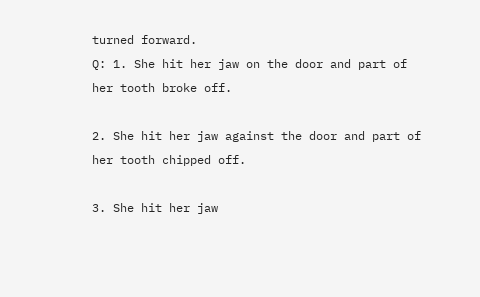turned forward.
Q: 1. She hit her jaw on the door and part of her tooth broke off.

2. She hit her jaw against the door and part of her tooth chipped off.

3. She hit her jaw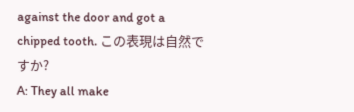against the door and got a chipped tooth. この表現は自然ですか?
A: They all make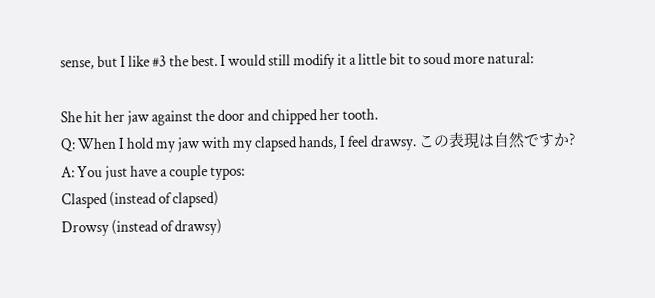sense, but I like #3 the best. I would still modify it a little bit to soud more natural:

She hit her jaw against the door and chipped her tooth.
Q: When I hold my jaw with my clapsed hands, I feel drawsy. この表現は自然ですか?
A: You just have a couple typos:
Clasped (instead of clapsed)
Drowsy (instead of drawsy)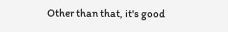Other than that, it's good